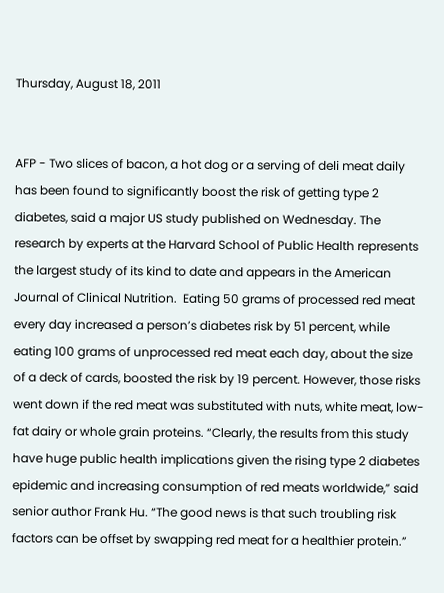Thursday, August 18, 2011


AFP - Two slices of bacon, a hot dog or a serving of deli meat daily has been found to significantly boost the risk of getting type 2 diabetes, said a major US study published on Wednesday. The research by experts at the Harvard School of Public Health represents the largest study of its kind to date and appears in the American Journal of Clinical Nutrition.  Eating 50 grams of processed red meat every day increased a person’s diabetes risk by 51 percent, while eating 100 grams of unprocessed red meat each day, about the size of a deck of cards, boosted the risk by 19 percent. However, those risks went down if the red meat was substituted with nuts, white meat, low-fat dairy or whole grain proteins. “Clearly, the results from this study have huge public health implications given the rising type 2 diabetes epidemic and increasing consumption of red meats worldwide,” said senior author Frank Hu. “The good news is that such troubling risk factors can be offset by swapping red meat for a healthier protein.”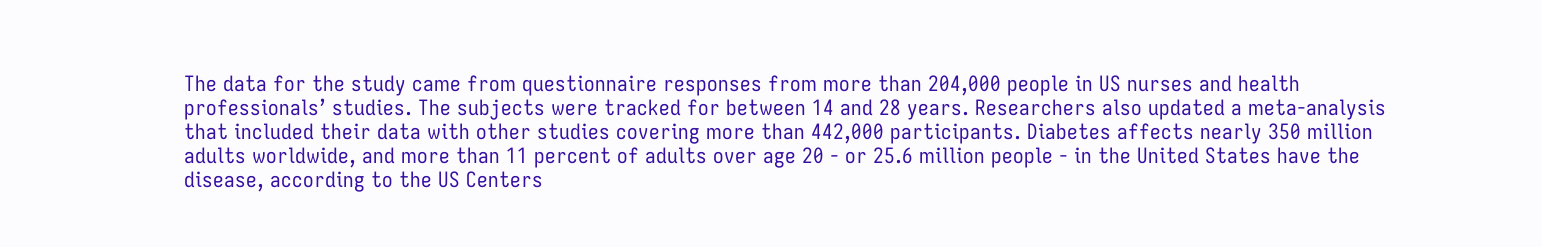The data for the study came from questionnaire responses from more than 204,000 people in US nurses and health professionals’ studies. The subjects were tracked for between 14 and 28 years. Researchers also updated a meta-analysis that included their data with other studies covering more than 442,000 participants. Diabetes affects nearly 350 million adults worldwide, and more than 11 percent of adults over age 20 - or 25.6 million people - in the United States have the disease, according to the US Centers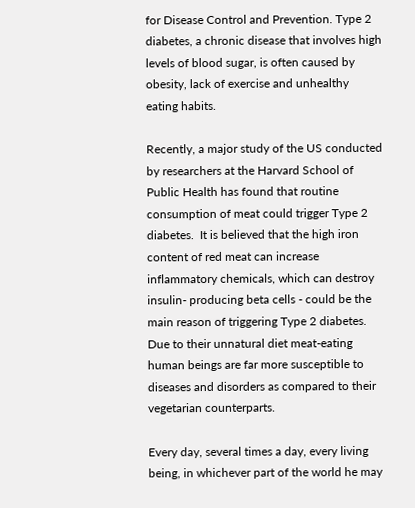for Disease Control and Prevention. Type 2 diabetes, a chronic disease that involves high levels of blood sugar, is often caused by obesity, lack of exercise and unhealthy eating habits.

Recently, a major study of the US conducted by researchers at the Harvard School of Public Health has found that routine consumption of meat could trigger Type 2 diabetes.  It is believed that the high iron content of red meat can increase inflammatory chemicals, which can destroy insulin- producing beta cells - could be the main reason of triggering Type 2 diabetes.  Due to their unnatural diet meat-eating human beings are far more susceptible to diseases and disorders as compared to their vegetarian counterparts.

Every day, several times a day, every living being, in whichever part of the world he may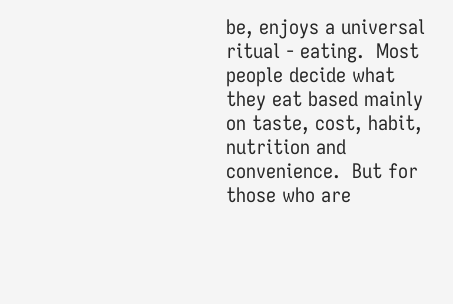be, enjoys a universal ritual - eating.  Most people decide what they eat based mainly on taste, cost, habit, nutrition and convenience.  But for those who are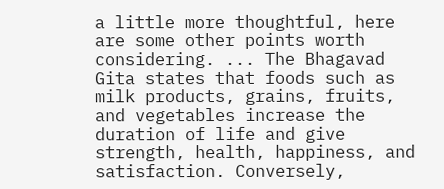a little more thoughtful, here are some other points worth considering. ... The Bhagavad Gita states that foods such as milk products, grains, fruits, and vegetables increase the duration of life and give strength, health, happiness, and satisfaction. Conversely,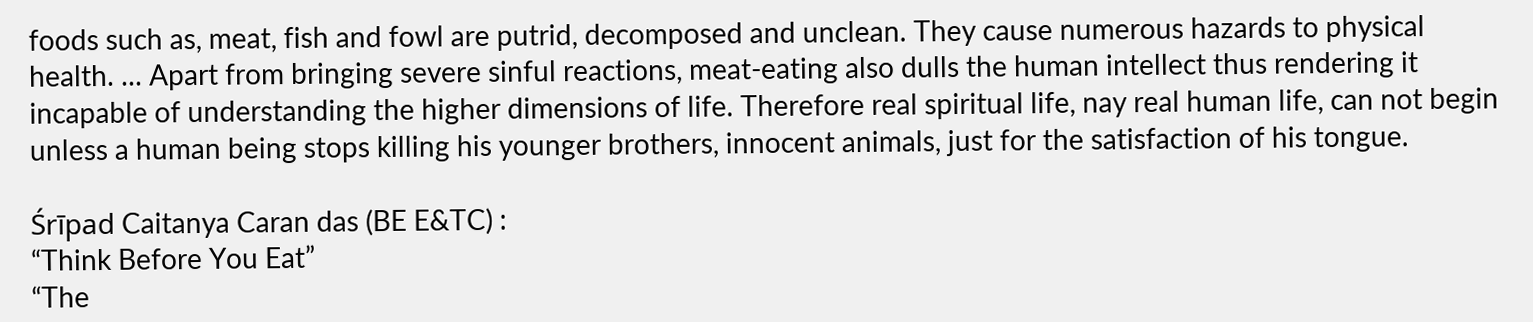foods such as, meat, fish and fowl are putrid, decomposed and unclean. They cause numerous hazards to physical health. ... Apart from bringing severe sinful reactions, meat-eating also dulls the human intellect thus rendering it incapable of understanding the higher dimensions of life. Therefore real spiritual life, nay real human life, can not begin unless a human being stops killing his younger brothers, innocent animals, just for the satisfaction of his tongue.

Śrīpad Caitanya Caran das (BE E&TC) :
“Think Before You Eat”
“The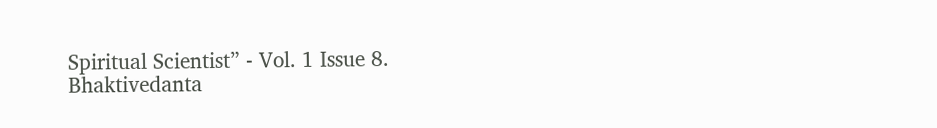Spiritual Scientist” - Vol. 1 Issue 8.
Bhaktivedanta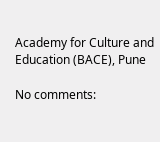Academy for Culture and Education (BACE), Pune

No comments: